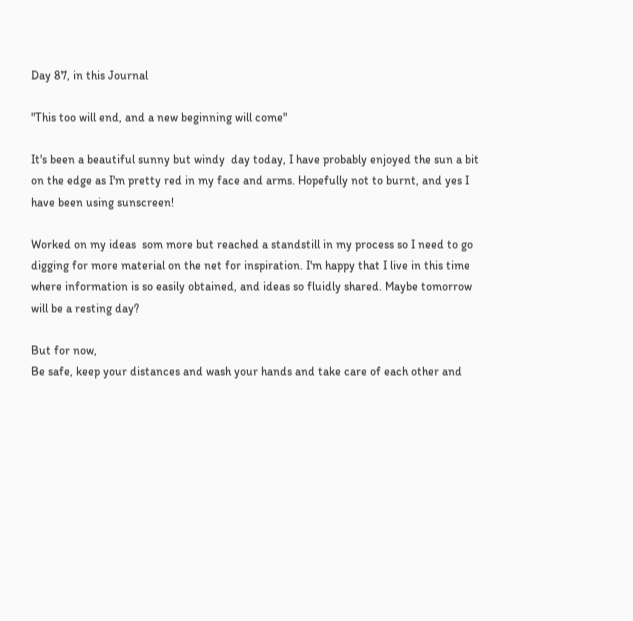Day 87, in this Journal

"This too will end, and a new beginning will come"

It's been a beautiful sunny but windy  day today, I have probably enjoyed the sun a bit on the edge as I'm pretty red in my face and arms. Hopefully not to burnt, and yes I have been using sunscreen!

Worked on my ideas  som more but reached a standstill in my process so I need to go digging for more material on the net for inspiration. I'm happy that I live in this time where information is so easily obtained, and ideas so fluidly shared. Maybe tomorrow will be a resting day?

But for now,
Be safe, keep your distances and wash your hands and take care of each other and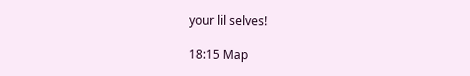your lil selves!

18:15 Map